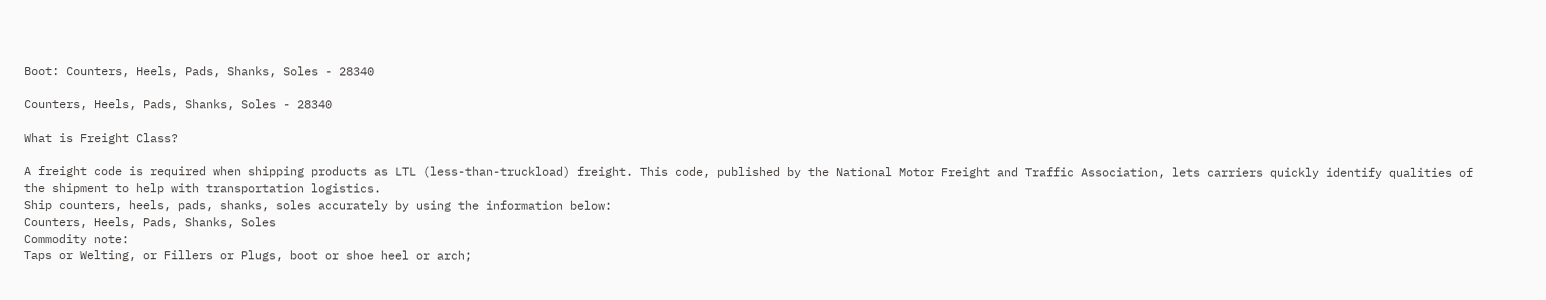Boot: Counters, Heels, Pads, Shanks, Soles - 28340

Counters, Heels, Pads, Shanks, Soles - 28340

What is Freight Class?

A freight code is required when shipping products as LTL (less-than-truckload) freight. This code, published by the National Motor Freight and Traffic Association, lets carriers quickly identify qualities of the shipment to help with transportation logistics.
Ship counters, heels, pads, shanks, soles accurately by using the information below:
Counters, Heels, Pads, Shanks, Soles
Commodity note:
Taps or Welting, or Fillers or Plugs, boot or shoe heel or arch;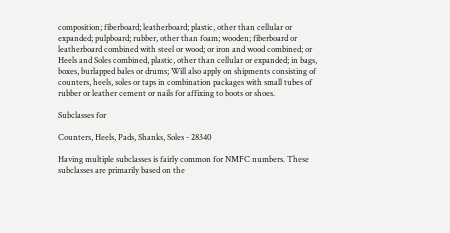composition; fiberboard; leatherboard; plastic, other than cellular or expanded; pulpboard; rubber, other than foam; wooden; fiberboard or leatherboard combined with steel or wood; or iron and wood combined; or Heels and Soles combined, plastic, other than cellular or expanded; in bags, boxes, burlapped bales or drums; Will also apply on shipments consisting of counters, heels, soles or taps in combination packages with small tubes of rubber or leather cement or nails for affixing to boots or shoes.

Subclasses for

Counters, Heels, Pads, Shanks, Soles - 28340

Having multiple subclasses is fairly common for NMFC numbers. These subclasses are primarily based on the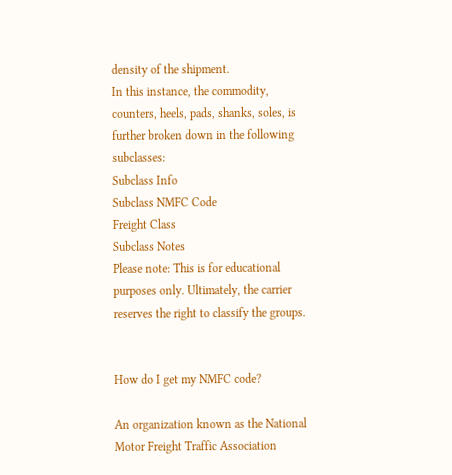density of the shipment.
In this instance, the commodity, counters, heels, pads, shanks, soles, is further broken down in the following subclasses:
Subclass Info
Subclass NMFC Code
Freight Class
Subclass Notes
Please note: This is for educational purposes only. Ultimately, the carrier reserves the right to classify the groups.


How do I get my NMFC code?

An organization known as the National Motor Freight Traffic Association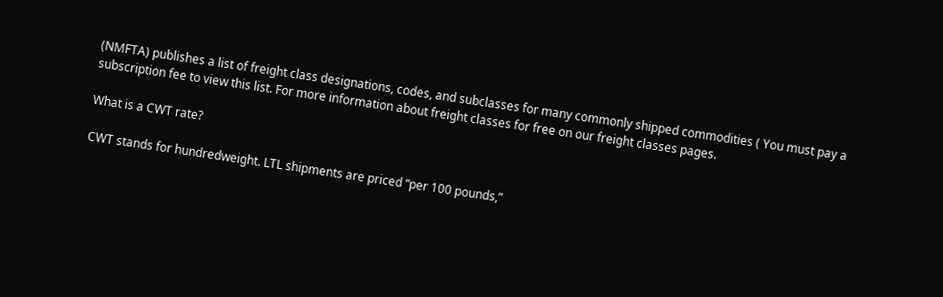(NMFTA) publishes a list of freight class designations, codes, and subclasses for many commonly shipped commodities ( You must pay a subscription fee to view this list. For more information about freight classes for free on our freight classes pages.

What is a CWT rate?

CWT stands for hundredweight. LTL shipments are priced “per 100 pounds,”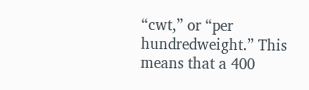“cwt,” or “per hundredweight.” This means that a 400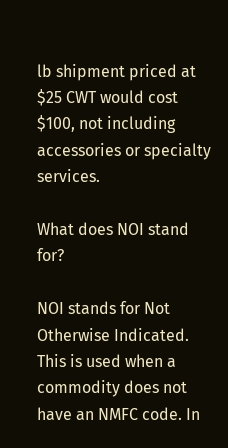lb shipment priced at $25 CWT would cost $100, not including accessories or specialty services.

What does NOI stand for?

NOI stands for Not Otherwise Indicated. This is used when a commodity does not have an NMFC code. In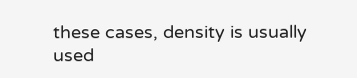these cases, density is usually used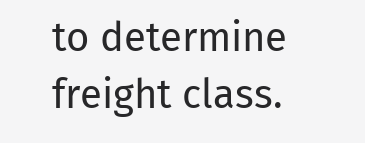to determine freight class.